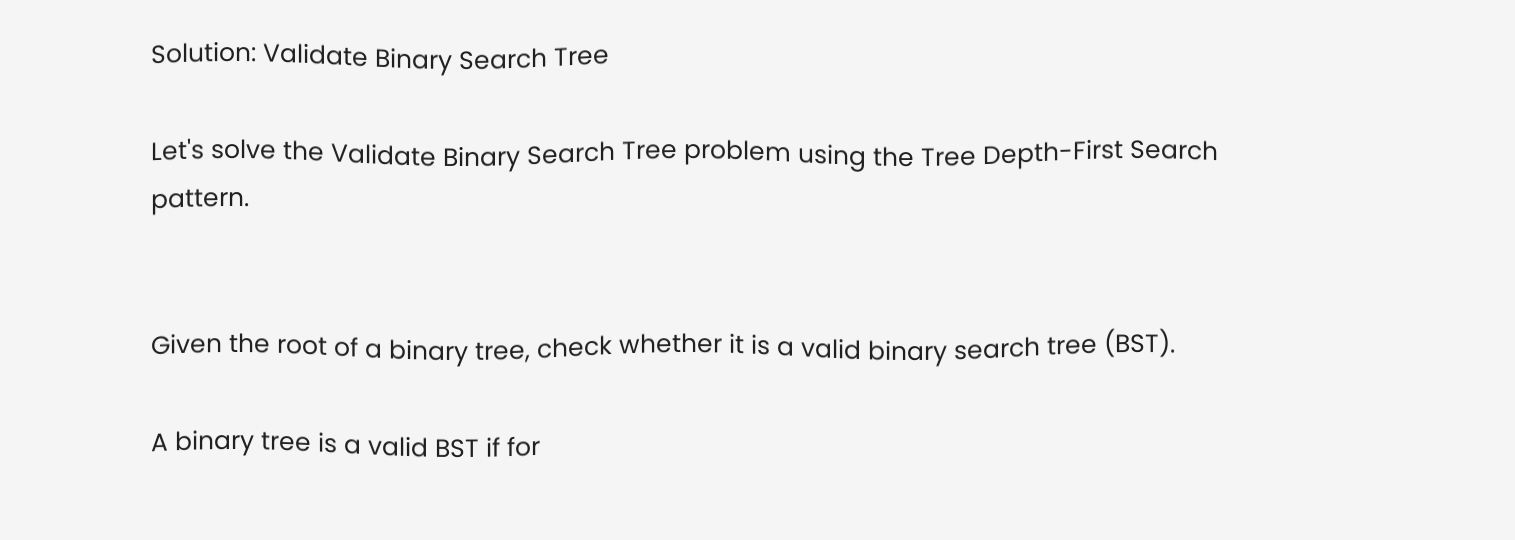Solution: Validate Binary Search Tree

Let's solve the Validate Binary Search Tree problem using the Tree Depth-First Search pattern.


Given the root of a binary tree, check whether it is a valid binary search tree (BST).

A binary tree is a valid BST if for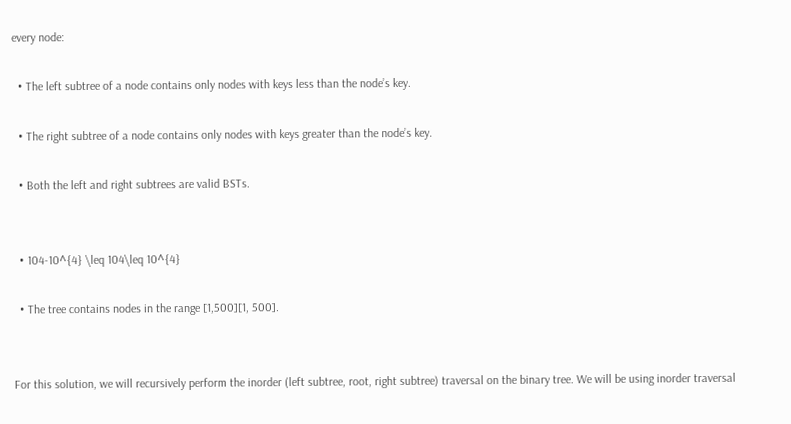every node:

  • The left subtree of a node contains only nodes with keys less than the node’s key.

  • The right subtree of a node contains only nodes with keys greater than the node’s key.

  • Both the left and right subtrees are valid BSTs.


  • 104-10^{4} \leq 104\leq 10^{4}

  • The tree contains nodes in the range [1,500][1, 500].


For this solution, we will recursively perform the inorder (left subtree, root, right subtree) traversal on the binary tree. We will be using inorder traversal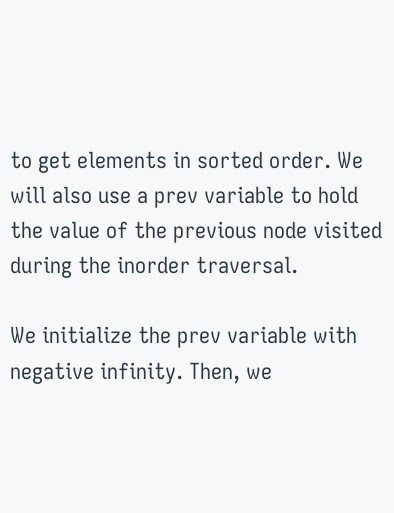to get elements in sorted order. We will also use a prev variable to hold the value of the previous node visited during the inorder traversal.

We initialize the prev variable with negative infinity. Then, we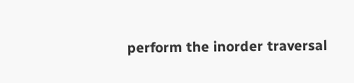perform the inorder traversal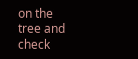on the tree and check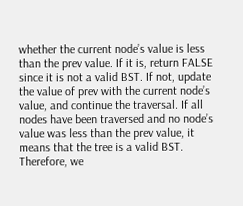whether the current node’s value is less than the prev value. If it is, return FALSE since it is not a valid BST. If not, update the value of prev with the current node’s value, and continue the traversal. If all nodes have been traversed and no node’s value was less than the prev value, it means that the tree is a valid BST. Therefore, we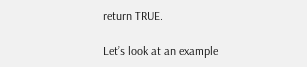return TRUE.

Let’s look at an example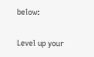below:

Level up your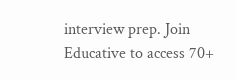interview prep. Join Educative to access 70+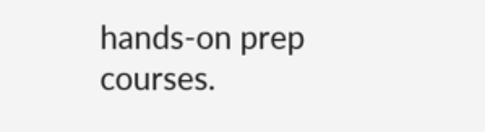hands-on prep courses.